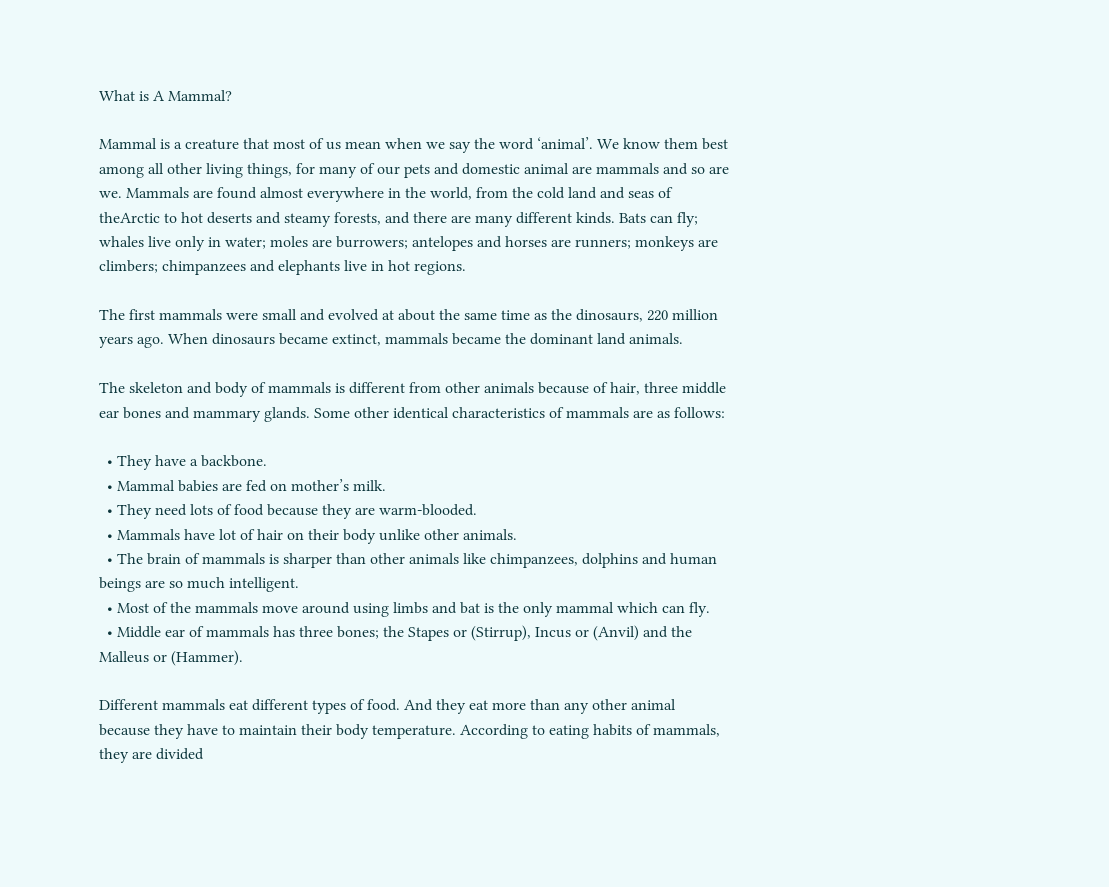What is A Mammal?

Mammal is a creature that most of us mean when we say the word ‘animal’. We know them best among all other living things, for many of our pets and domestic animal are mammals and so are we. Mammals are found almost everywhere in the world, from the cold land and seas of theArctic to hot deserts and steamy forests, and there are many different kinds. Bats can fly; whales live only in water; moles are burrowers; antelopes and horses are runners; monkeys are climbers; chimpanzees and elephants live in hot regions.

The first mammals were small and evolved at about the same time as the dinosaurs, 220 million years ago. When dinosaurs became extinct, mammals became the dominant land animals.

The skeleton and body of mammals is different from other animals because of hair, three middle ear bones and mammary glands. Some other identical characteristics of mammals are as follows:

  • They have a backbone.
  • Mammal babies are fed on mother’s milk.
  • They need lots of food because they are warm-blooded.
  • Mammals have lot of hair on their body unlike other animals.
  • The brain of mammals is sharper than other animals like chimpanzees, dolphins and human beings are so much intelligent.
  • Most of the mammals move around using limbs and bat is the only mammal which can fly.
  • Middle ear of mammals has three bones; the Stapes or (Stirrup), Incus or (Anvil) and the Malleus or (Hammer).

Different mammals eat different types of food. And they eat more than any other animal because they have to maintain their body temperature. According to eating habits of mammals, they are divided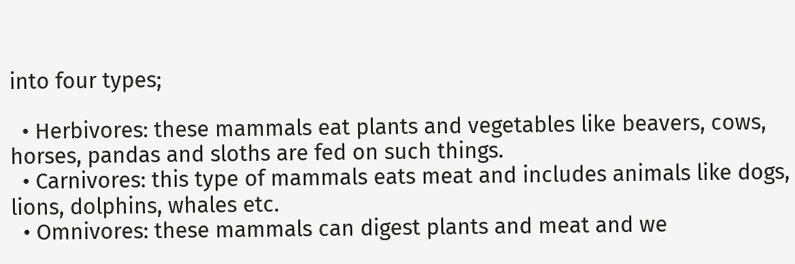into four types;

  • Herbivores: these mammals eat plants and vegetables like beavers, cows, horses, pandas and sloths are fed on such things.
  • Carnivores: this type of mammals eats meat and includes animals like dogs, lions, dolphins, whales etc.
  • Omnivores: these mammals can digest plants and meat and we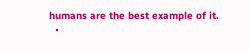humans are the best example of it.
  •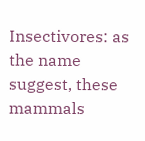Insectivores: as the name suggest, these mammals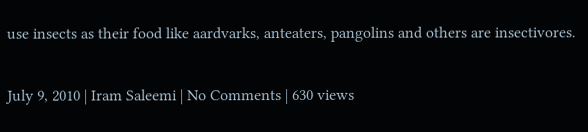use insects as their food like aardvarks, anteaters, pangolins and others are insectivores.


July 9, 2010 | Iram Saleemi | No Comments | 630 views